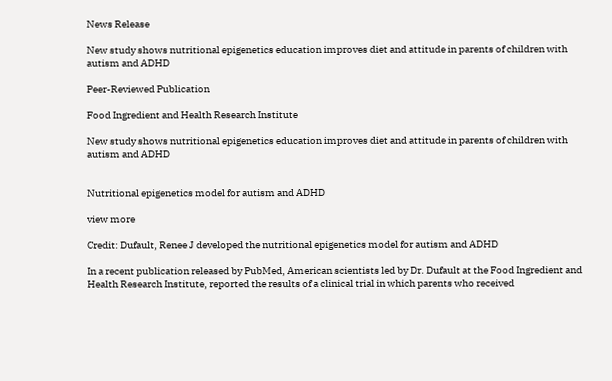News Release

New study shows nutritional epigenetics education improves diet and attitude in parents of children with autism and ADHD

Peer-Reviewed Publication

Food Ingredient and Health Research Institute

New study shows nutritional epigenetics education improves diet and attitude in parents of children with autism and ADHD


Nutritional epigenetics model for autism and ADHD

view more

Credit: Dufault, Renee J developed the nutritional epigenetics model for autism and ADHD

In a recent publication released by PubMed, American scientists led by Dr. Dufault at the Food Ingredient and Health Research Institute, reported the results of a clinical trial in which parents who received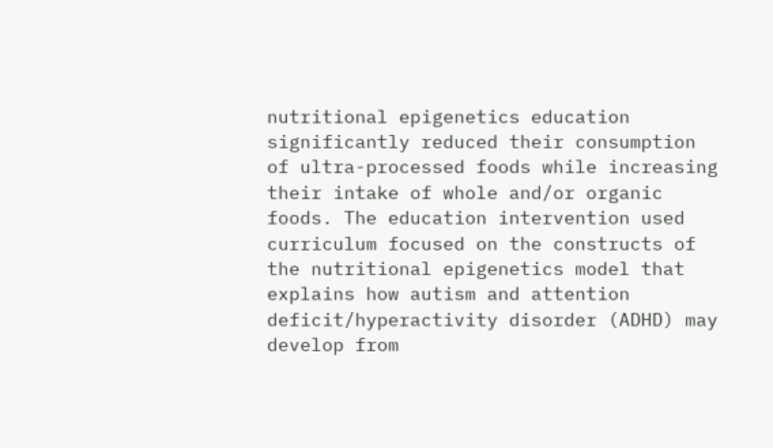nutritional epigenetics education significantly reduced their consumption of ultra-processed foods while increasing their intake of whole and/or organic foods. The education intervention used curriculum focused on the constructs of the nutritional epigenetics model that explains how autism and attention deficit/hyperactivity disorder (ADHD) may develop from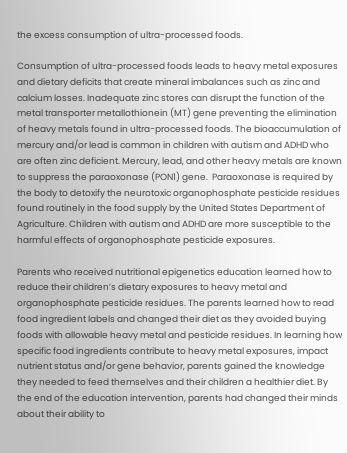the excess consumption of ultra-processed foods.

Consumption of ultra-processed foods leads to heavy metal exposures and dietary deficits that create mineral imbalances such as zinc and calcium losses. Inadequate zinc stores can disrupt the function of the metal transporter metallothionein (MT) gene preventing the elimination of heavy metals found in ultra-processed foods. The bioaccumulation of mercury and/or lead is common in children with autism and ADHD who are often zinc deficient. Mercury, lead, and other heavy metals are known to suppress the paraoxonase (PON1) gene.  Paraoxonase is required by the body to detoxify the neurotoxic organophosphate pesticide residues found routinely in the food supply by the United States Department of Agriculture. Children with autism and ADHD are more susceptible to the harmful effects of organophosphate pesticide exposures.

Parents who received nutritional epigenetics education learned how to reduce their children’s dietary exposures to heavy metal and organophosphate pesticide residues. The parents learned how to read food ingredient labels and changed their diet as they avoided buying foods with allowable heavy metal and pesticide residues. In learning how specific food ingredients contribute to heavy metal exposures, impact nutrient status and/or gene behavior, parents gained the knowledge they needed to feed themselves and their children a healthier diet. By the end of the education intervention, parents had changed their minds about their ability to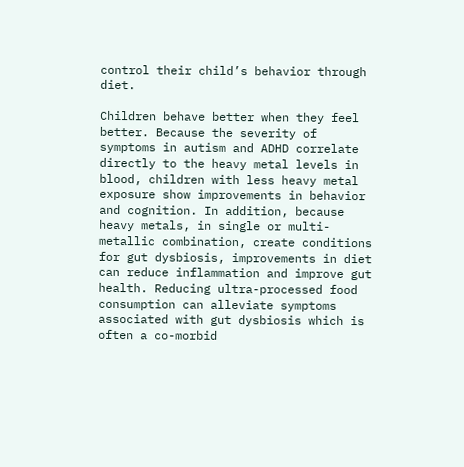control their child’s behavior through diet.

Children behave better when they feel better. Because the severity of symptoms in autism and ADHD correlate directly to the heavy metal levels in blood, children with less heavy metal exposure show improvements in behavior and cognition. In addition, because heavy metals, in single or multi-metallic combination, create conditions for gut dysbiosis, improvements in diet can reduce inflammation and improve gut health. Reducing ultra-processed food consumption can alleviate symptoms associated with gut dysbiosis which is often a co-morbid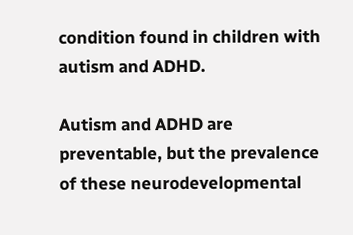condition found in children with autism and ADHD.

Autism and ADHD are preventable, but the prevalence of these neurodevelopmental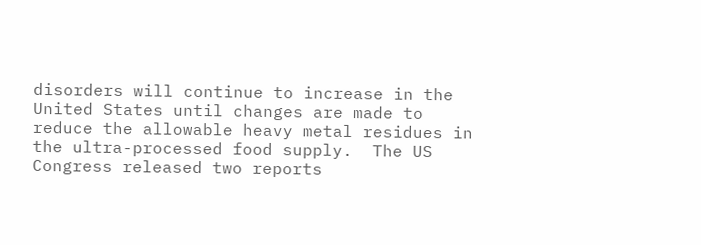disorders will continue to increase in the United States until changes are made to reduce the allowable heavy metal residues in the ultra-processed food supply.  The US Congress released two reports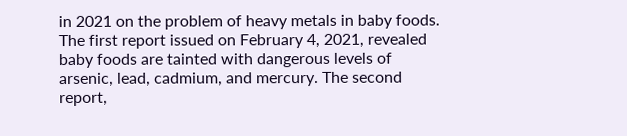in 2021 on the problem of heavy metals in baby foods. The first report issued on February 4, 2021, revealed baby foods are tainted with dangerous levels of arsenic, lead, cadmium, and mercury. The second report,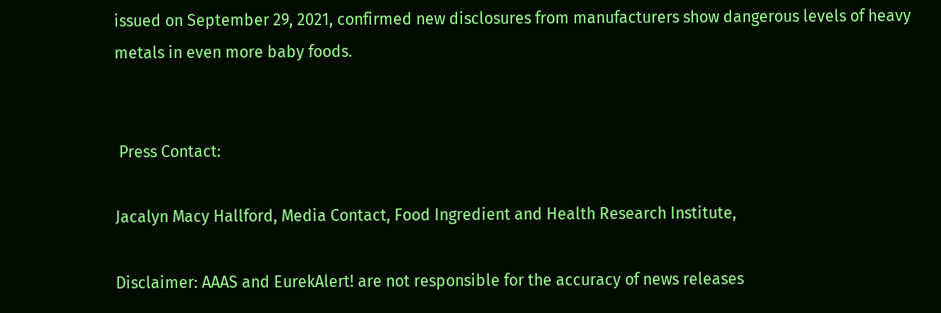issued on September 29, 2021, confirmed new disclosures from manufacturers show dangerous levels of heavy metals in even more baby foods.


 Press Contact:

Jacalyn Macy Hallford, Media Contact, Food Ingredient and Health Research Institute,

Disclaimer: AAAS and EurekAlert! are not responsible for the accuracy of news releases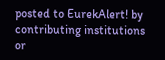posted to EurekAlert! by contributing institutions or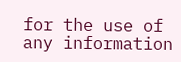for the use of any information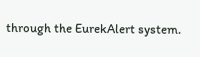through the EurekAlert system.